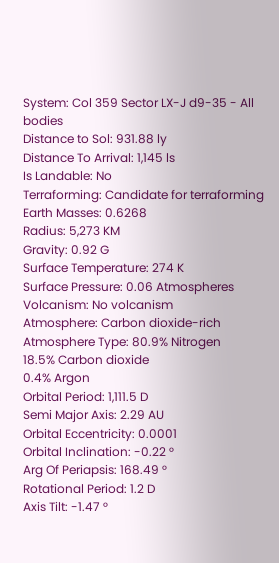System: Col 359 Sector LX-J d9-35 - All bodies
Distance to Sol: 931.88 ly
Distance To Arrival: 1,145 ls
Is Landable: No
Terraforming: Candidate for terraforming
Earth Masses: 0.6268
Radius: 5,273 KM
Gravity: 0.92 G
Surface Temperature: 274 K
Surface Pressure: 0.06 Atmospheres
Volcanism: No volcanism
Atmosphere: Carbon dioxide-rich
Atmosphere Type: 80.9% Nitrogen
18.5% Carbon dioxide
0.4% Argon
Orbital Period: 1,111.5 D
Semi Major Axis: 2.29 AU
Orbital Eccentricity: 0.0001
Orbital Inclination: -0.22 °
Arg Of Periapsis: 168.49 °
Rotational Period: 1.2 D
Axis Tilt: -1.47 °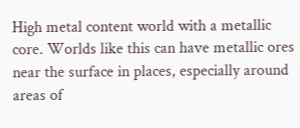High metal content world with a metallic core. Worlds like this can have metallic ores near the surface in places, especially around areas of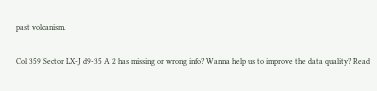past volcanism.

Col 359 Sector LX-J d9-35 A 2 has missing or wrong info? Wanna help us to improve the data quality? Read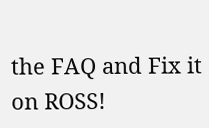the FAQ and Fix it on ROSS!